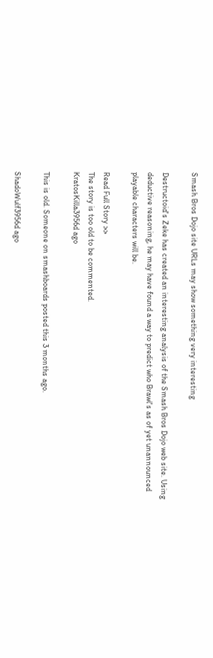Smash Bros Dojo site URLs may show something very interesting

Destructoid's Zeke has created an interesting analysis of the Smash Bros Dojo web site. Using deductive reasoning, he may have found a way to predict who Brawl's as of yet unannounced playable characters will be.

Read Full Story >>
The story is too old to be commented.
KratosKilla3956d ago

This is old. Someone on smashboards posted this 3 months ago.

ShadoWulf3956d ago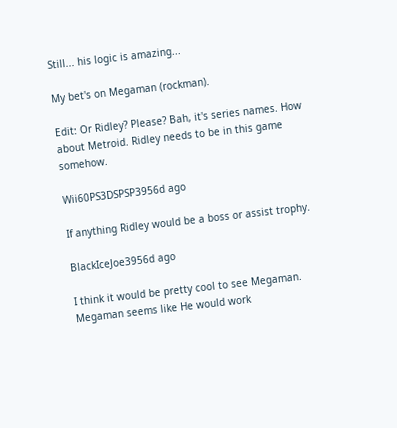Still... his logic is amazing...

My bet's on Megaman (rockman).

Edit: Or Ridley? Please? Bah, it's series names. How about Metroid. Ridley needs to be in this game somehow.

Wii60PS3DSPSP3956d ago

If anything Ridley would be a boss or assist trophy.

BlackIceJoe3956d ago

I think it would be pretty cool to see Megaman. Megaman seems like He would work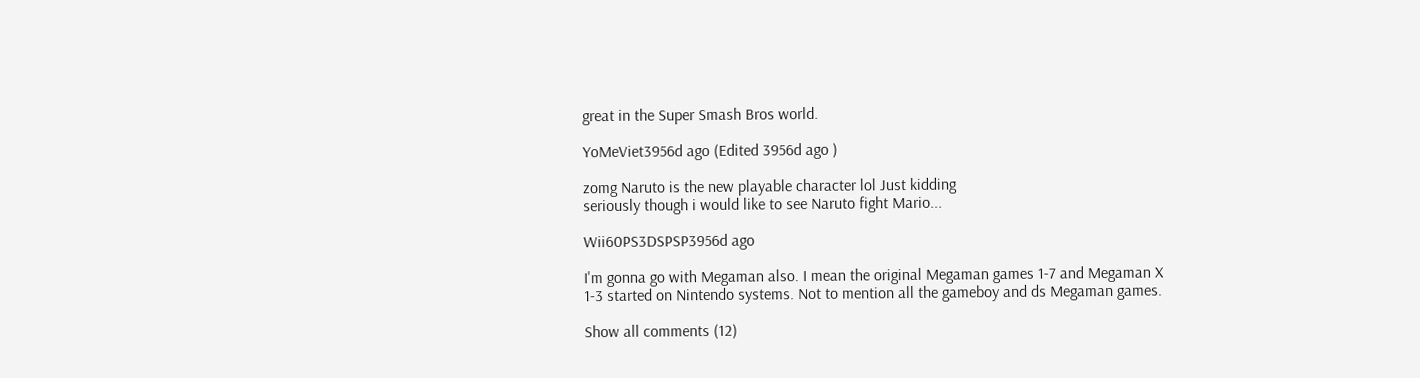great in the Super Smash Bros world.

YoMeViet3956d ago (Edited 3956d ago )

zomg Naruto is the new playable character lol Just kidding
seriously though i would like to see Naruto fight Mario...

Wii60PS3DSPSP3956d ago

I'm gonna go with Megaman also. I mean the original Megaman games 1-7 and Megaman X 1-3 started on Nintendo systems. Not to mention all the gameboy and ds Megaman games.

Show all comments (12)